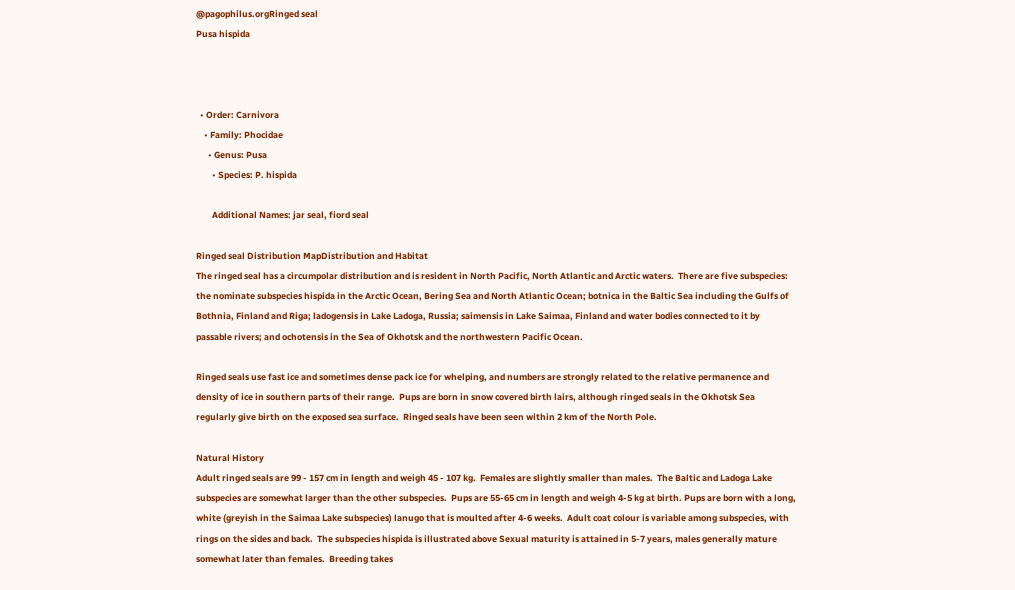@pagophilus.orgRinged seal
Pusa hispida



  • Order: Carnivora
    • Family: Phocidae
      • Genus: Pusa
        • Species: P. hispida

        Additional Names: jar seal, fiord seal

Ringed seal Distribution MapDistribution and Habitat
The ringed seal has a circumpolar distribution and is resident in North Pacific, North Atlantic and Arctic waters.  There are five subspecies: the nominate subspecies hispida in the Arctic Ocean, Bering Sea and North Atlantic Ocean; botnica in the Baltic Sea including the Gulfs of Bothnia, Finland and Riga; ladogensis in Lake Ladoga, Russia; saimensis in Lake Saimaa, Finland and water bodies connected to it by passable rivers; and ochotensis in the Sea of Okhotsk and the northwestern Pacific Ocean.

Ringed seals use fast ice and sometimes dense pack ice for whelping, and numbers are strongly related to the relative permanence and density of ice in southern parts of their range.  Pups are born in snow covered birth lairs, although ringed seals in the Okhotsk Sea regularly give birth on the exposed sea surface.  Ringed seals have been seen within 2 km of the North Pole.

Natural History
Adult ringed seals are 99 - 157 cm in length and weigh 45 - 107 kg.  Females are slightly smaller than males.  The Baltic and Ladoga Lake subspecies are somewhat larger than the other subspecies.  Pups are 55-65 cm in length and weigh 4-5 kg at birth. Pups are born with a long, white (greyish in the Saimaa Lake subspecies) lanugo that is moulted after 4-6 weeks.  Adult coat colour is variable among subspecies, with rings on the sides and back.  The subspecies hispida is illustrated above Sexual maturity is attained in 5-7 years, males generally mature somewhat later than females.  Breeding takes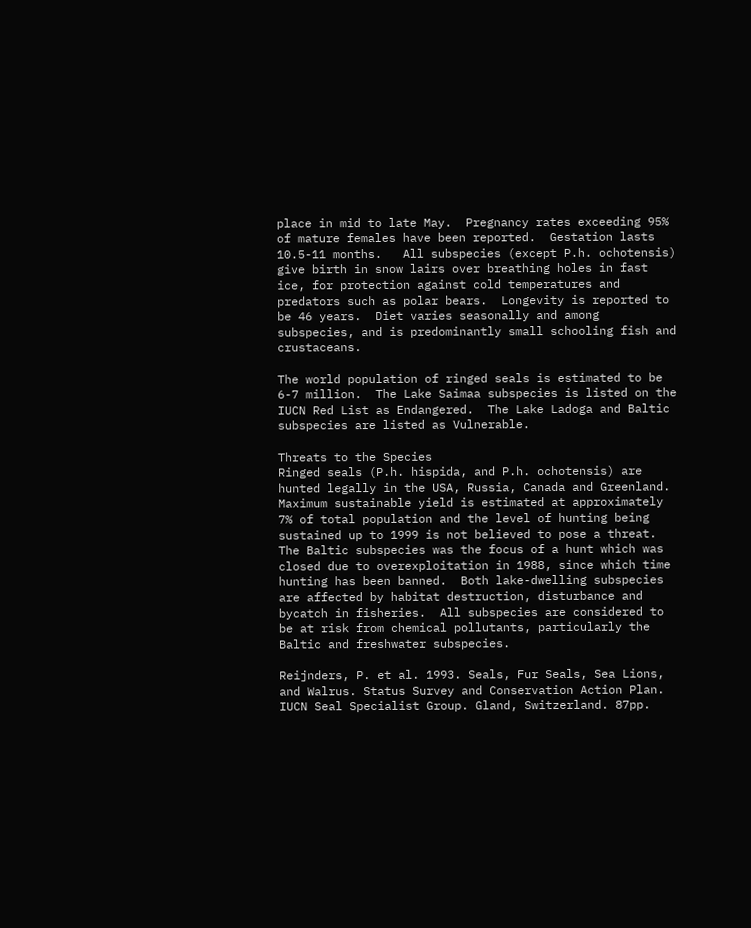place in mid to late May.  Pregnancy rates exceeding 95% of mature females have been reported.  Gestation lasts 10.5-11 months.   All subspecies (except P.h. ochotensis) give birth in snow lairs over breathing holes in fast ice, for protection against cold temperatures and predators such as polar bears.  Longevity is reported to be 46 years.  Diet varies seasonally and among subspecies, and is predominantly small schooling fish and crustaceans.

The world population of ringed seals is estimated to be 6-7 million.  The Lake Saimaa subspecies is listed on the IUCN Red List as Endangered.  The Lake Ladoga and Baltic subspecies are listed as Vulnerable.

Threats to the Species
Ringed seals (P.h. hispida, and P.h. ochotensis) are hunted legally in the USA, Russia, Canada and Greenland.  Maximum sustainable yield is estimated at approximately 7% of total population and the level of hunting being sustained up to 1999 is not believed to pose a threat.   The Baltic subspecies was the focus of a hunt which was closed due to overexploitation in 1988, since which time hunting has been banned.  Both lake-dwelling subspecies are affected by habitat destruction, disturbance and bycatch in fisheries.  All subspecies are considered to be at risk from chemical pollutants, particularly the Baltic and freshwater subspecies.

Reijnders, P. et al. 1993. Seals, Fur Seals, Sea Lions, and Walrus. Status Survey and Conservation Action Plan. IUCN Seal Specialist Group. Gland, Switzerland. 87pp.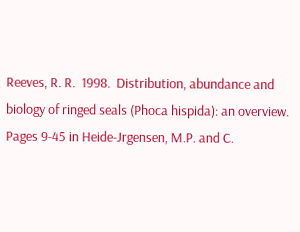Reeves, R. R.  1998.  Distribution, abundance and biology of ringed seals (Phoca hispida): an overview.  Pages 9-45 in Heide-Jrgensen, M.P. and C.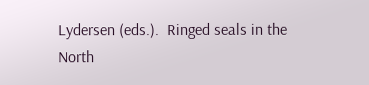Lydersen (eds.).  Ringed seals in the North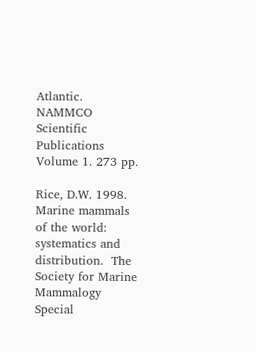Atlantic.  NAMMCO Scientific Publications Volume 1. 273 pp.

Rice, D.W. 1998. Marine mammals of the world: systematics and distribution.  The Society for Marine Mammalogy Special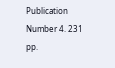Publication Number 4. 231 pp.